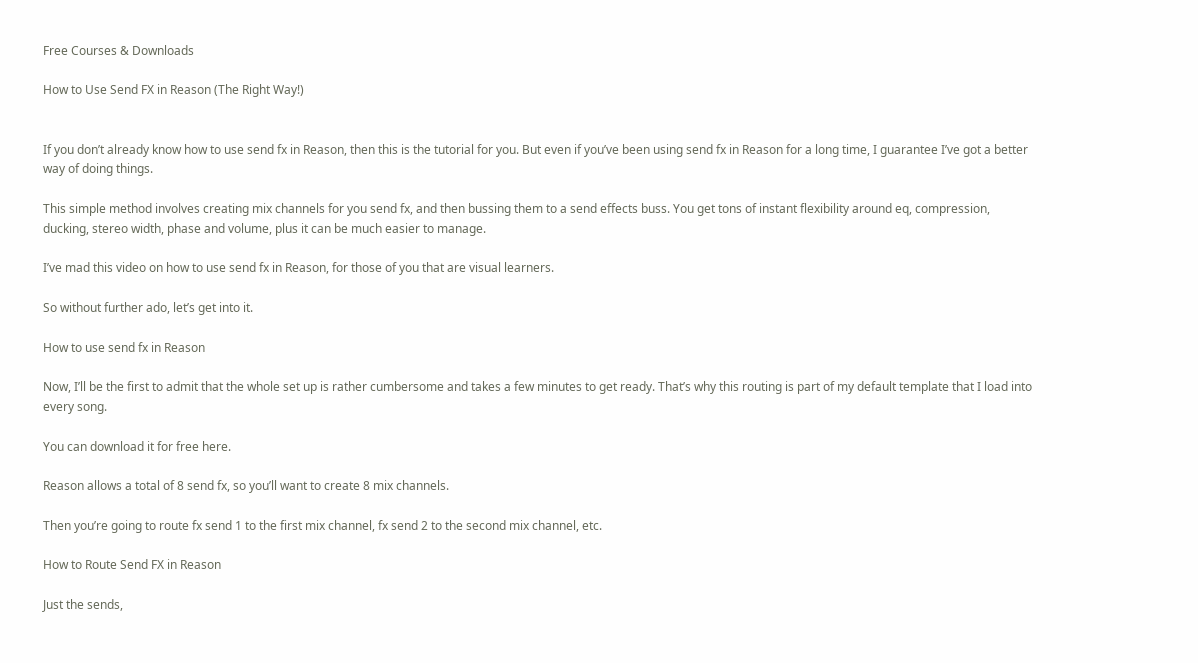Free Courses & Downloads

How to Use Send FX in Reason (The Right Way!)


If you don’t already know how to use send fx in Reason, then this is the tutorial for you. But even if you’ve been using send fx in Reason for a long time, I guarantee I’ve got a better way of doing things.

This simple method involves creating mix channels for you send fx, and then bussing them to a send effects buss. You get tons of instant flexibility around eq, compression, ducking, stereo width, phase and volume, plus it can be much easier to manage.

I’ve mad this video on how to use send fx in Reason, for those of you that are visual learners.

So without further ado, let’s get into it.

How to use send fx in Reason

Now, I’ll be the first to admit that the whole set up is rather cumbersome and takes a few minutes to get ready. That’s why this routing is part of my default template that I load into every song.

You can download it for free here.

Reason allows a total of 8 send fx, so you’ll want to create 8 mix channels.

Then you’re going to route fx send 1 to the first mix channel, fx send 2 to the second mix channel, etc.

How to Route Send FX in Reason

Just the sends,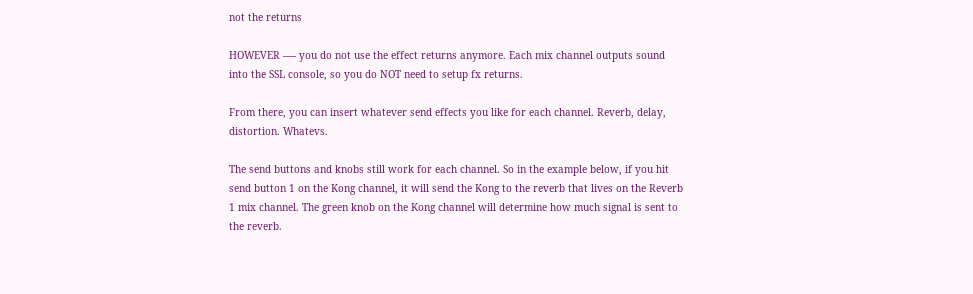not the returns

HOWEVER —- you do not use the effect returns anymore. Each mix channel outputs sound into the SSL console, so you do NOT need to setup fx returns.

From there, you can insert whatever send effects you like for each channel. Reverb, delay, distortion. Whatevs.

The send buttons and knobs still work for each channel. So in the example below, if you hit send button 1 on the Kong channel, it will send the Kong to the reverb that lives on the Reverb 1 mix channel. The green knob on the Kong channel will determine how much signal is sent to the reverb.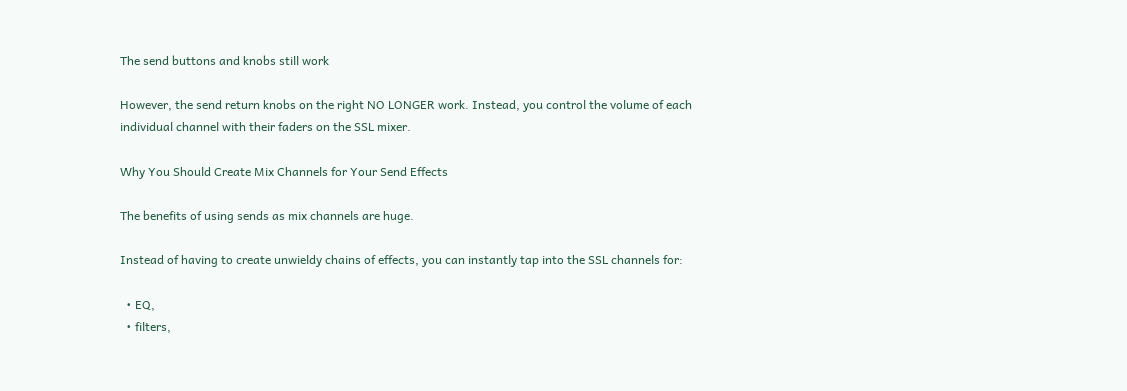The send buttons and knobs still work

However, the send return knobs on the right NO LONGER work. Instead, you control the volume of each individual channel with their faders on the SSL mixer.

Why You Should Create Mix Channels for Your Send Effects

The benefits of using sends as mix channels are huge.

Instead of having to create unwieldy chains of effects, you can instantly tap into the SSL channels for:

  • EQ,
  • filters,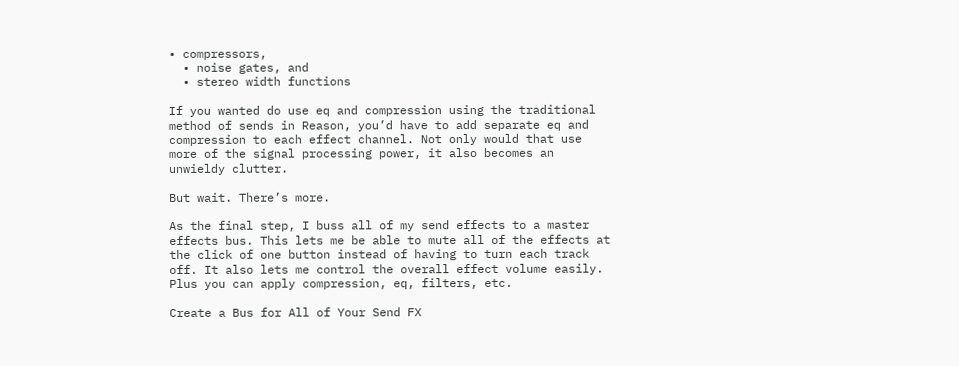• compressors,
  • noise gates, and
  • stereo width functions

If you wanted do use eq and compression using the traditional method of sends in Reason, you’d have to add separate eq and compression to each effect channel. Not only would that use more of the signal processing power, it also becomes an unwieldy clutter.

But wait. There’s more.

As the final step, I buss all of my send effects to a master effects bus. This lets me be able to mute all of the effects at the click of one button instead of having to turn each track off. It also lets me control the overall effect volume easily. Plus you can apply compression, eq, filters, etc.

Create a Bus for All of Your Send FX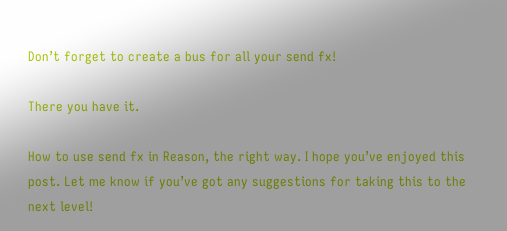Don’t forget to create a bus for all your send fx!

There you have it.

How to use send fx in Reason, the right way. I hope you’ve enjoyed this post. Let me know if you’ve got any suggestions for taking this to the next level!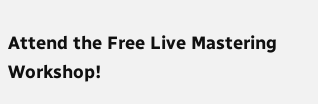Attend the Free Live Mastering Workshop!